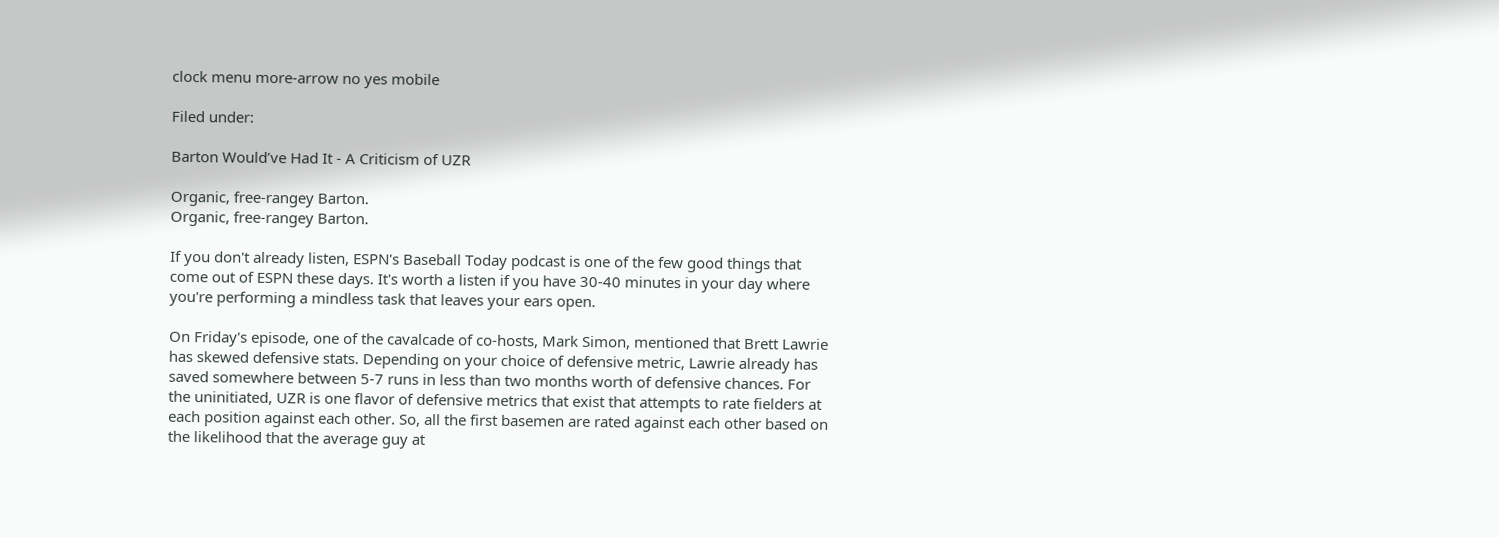clock menu more-arrow no yes mobile

Filed under:

Barton Would’ve Had It - A Criticism of UZR

Organic, free-rangey Barton.
Organic, free-rangey Barton.

If you don't already listen, ESPN's Baseball Today podcast is one of the few good things that come out of ESPN these days. It's worth a listen if you have 30-40 minutes in your day where you're performing a mindless task that leaves your ears open.

On Friday's episode, one of the cavalcade of co-hosts, Mark Simon, mentioned that Brett Lawrie has skewed defensive stats. Depending on your choice of defensive metric, Lawrie already has saved somewhere between 5-7 runs in less than two months worth of defensive chances. For the uninitiated, UZR is one flavor of defensive metrics that exist that attempts to rate fielders at each position against each other. So, all the first basemen are rated against each other based on the likelihood that the average guy at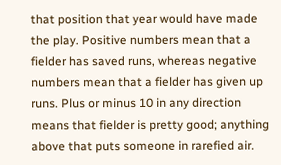that position that year would have made the play. Positive numbers mean that a fielder has saved runs, whereas negative numbers mean that a fielder has given up runs. Plus or minus 10 in any direction means that fielder is pretty good; anything above that puts someone in rarefied air.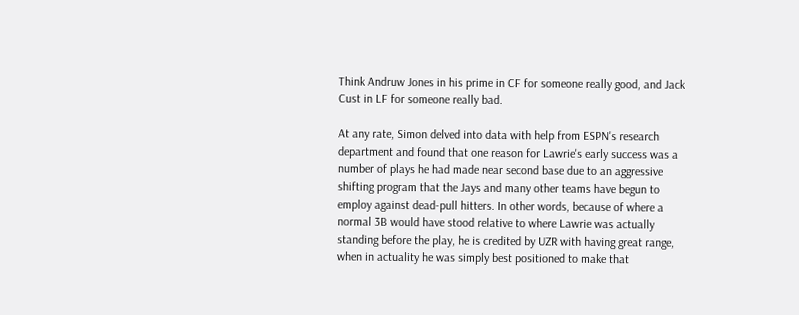Think Andruw Jones in his prime in CF for someone really good, and Jack Cust in LF for someone really bad.

At any rate, Simon delved into data with help from ESPN's research department and found that one reason for Lawrie's early success was a number of plays he had made near second base due to an aggressive shifting program that the Jays and many other teams have begun to employ against dead-pull hitters. In other words, because of where a normal 3B would have stood relative to where Lawrie was actually standing before the play, he is credited by UZR with having great range, when in actuality he was simply best positioned to make that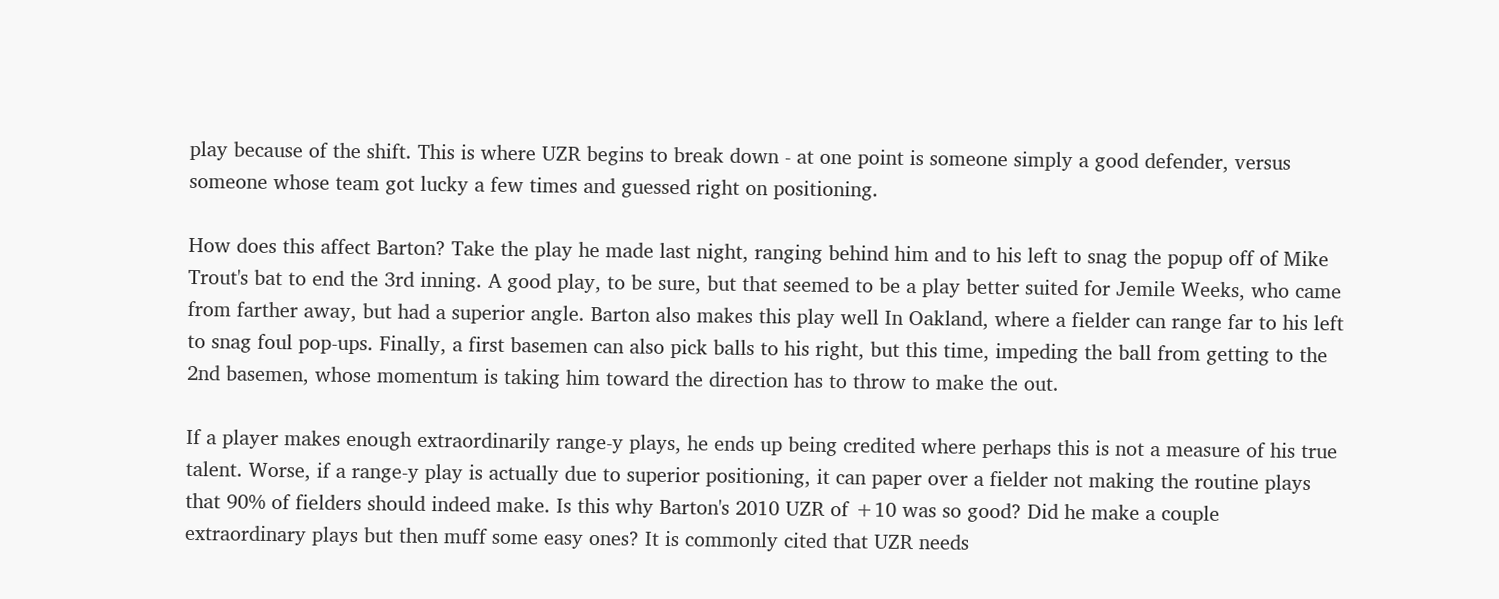play because of the shift. This is where UZR begins to break down - at one point is someone simply a good defender, versus someone whose team got lucky a few times and guessed right on positioning.

How does this affect Barton? Take the play he made last night, ranging behind him and to his left to snag the popup off of Mike Trout's bat to end the 3rd inning. A good play, to be sure, but that seemed to be a play better suited for Jemile Weeks, who came from farther away, but had a superior angle. Barton also makes this play well In Oakland, where a fielder can range far to his left to snag foul pop-ups. Finally, a first basemen can also pick balls to his right, but this time, impeding the ball from getting to the 2nd basemen, whose momentum is taking him toward the direction has to throw to make the out.

If a player makes enough extraordinarily range-y plays, he ends up being credited where perhaps this is not a measure of his true talent. Worse, if a range-y play is actually due to superior positioning, it can paper over a fielder not making the routine plays that 90% of fielders should indeed make. Is this why Barton's 2010 UZR of +10 was so good? Did he make a couple extraordinary plays but then muff some easy ones? It is commonly cited that UZR needs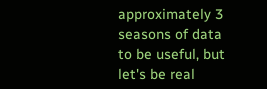approximately 3 seasons of data to be useful, but let's be real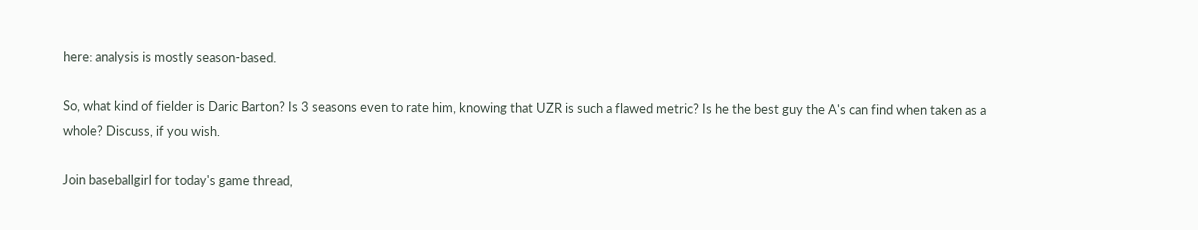here: analysis is mostly season-based.

So, what kind of fielder is Daric Barton? Is 3 seasons even to rate him, knowing that UZR is such a flawed metric? Is he the best guy the A's can find when taken as a whole? Discuss, if you wish.

Join baseballgirl for today's game thread,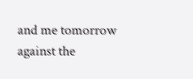and me tomorrow against the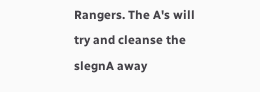Rangers. The A's will try and cleanse the slegnA away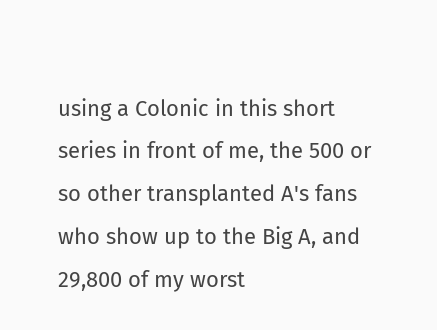using a Colonic in this short series in front of me, the 500 or so other transplanted A's fans who show up to the Big A, and 29,800 of my worst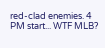red-clad enemies. 4 PM start... WTF MLB?